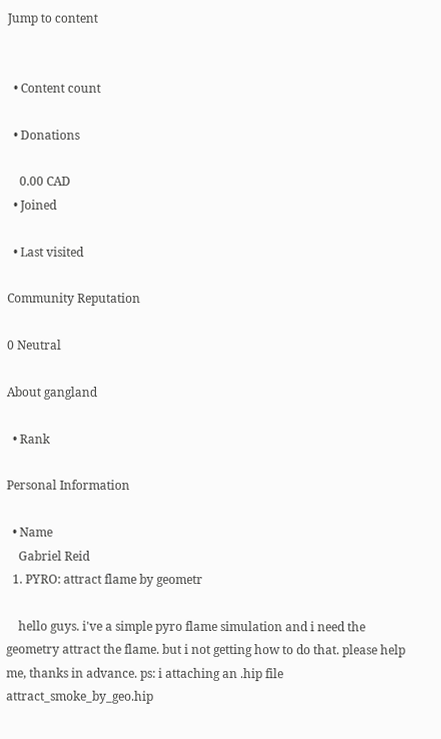Jump to content


  • Content count

  • Donations

    0.00 CAD
  • Joined

  • Last visited

Community Reputation

0 Neutral

About gangland

  • Rank

Personal Information

  • Name
    Gabriel Reid
  1. PYRO: attract flame by geometr

    hello guys. i've a simple pyro flame simulation and i need the geometry attract the flame. but i not getting how to do that. please help me, thanks in advance. ps: i attaching an .hip file attract_smoke_by_geo.hip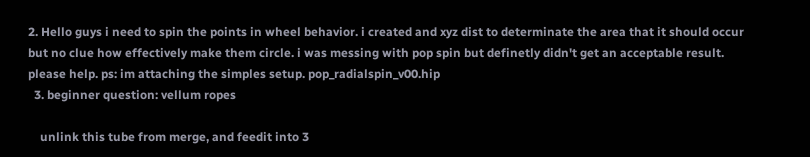2. Hello guys i need to spin the points in wheel behavior. i created and xyz dist to determinate the area that it should occur but no clue how effectively make them circle. i was messing with pop spin but definetly didn't get an acceptable result. please help. ps: im attaching the simples setup. pop_radialspin_v00.hip
  3. beginner question: vellum ropes

    unlink this tube from merge, and feedit into 3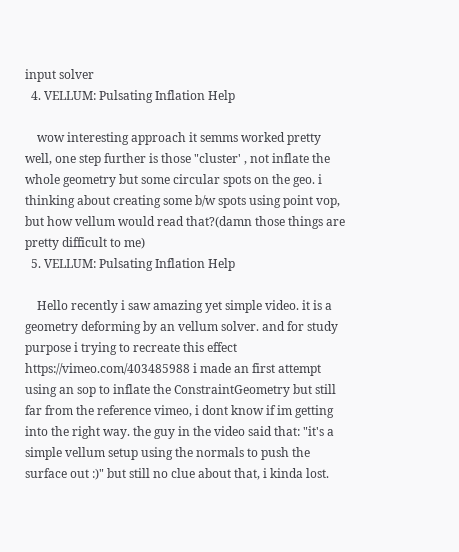input solver
  4. VELLUM: Pulsating Inflation Help

    wow interesting approach it semms worked pretty well, one step further is those "cluster' , not inflate the whole geometry but some circular spots on the geo. i thinking about creating some b/w spots using point vop, but how vellum would read that?(damn those things are pretty difficult to me)
  5. VELLUM: Pulsating Inflation Help

    Hello recently i saw amazing yet simple video. it is a geometry deforming by an vellum solver. and for study purpose i trying to recreate this effect https://vimeo.com/403485988 i made an first attempt using an sop to inflate the ConstraintGeometry but still far from the reference vimeo, i dont know if im getting into the right way. the guy in the video said that: "it's a simple vellum setup using the normals to push the surface out :)" but still no clue about that, i kinda lost.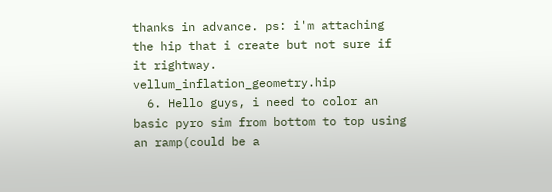thanks in advance. ps: i'm attaching the hip that i create but not sure if it rightway. vellum_inflation_geometry.hip
  6. Hello guys, i need to color an basic pyro sim from bottom to top using an ramp(could be a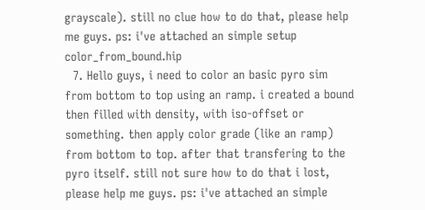grayscale). still no clue how to do that, please help me guys. ps: i've attached an simple setup color_from_bound.hip
  7. Hello guys, i need to color an basic pyro sim from bottom to top using an ramp. i created a bound then filled with density, with iso-offset or something. then apply color grade (like an ramp) from bottom to top. after that transfering to the pyro itself. still not sure how to do that i lost, please help me guys. ps: i've attached an simple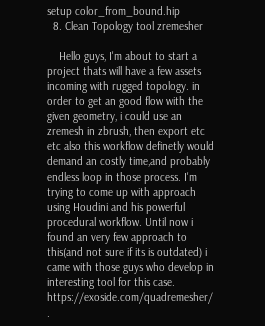setup color_from_bound.hip
  8. Clean Topology tool zremesher

    Hello guys, I'm about to start a project thats will have a few assets incoming with rugged topology. in order to get an good flow with the given geometry, i could use an zremesh in zbrush, then export etc etc also this workflow definetly would demand an costly time,and probably endless loop in those process. I'm trying to come up with approach using Houdini and his powerful procedural workflow. Until now i found an very few approach to this(and not sure if its is outdated) i came with those guys who develop in interesting tool for this case. https://exoside.com/quadremesher/ .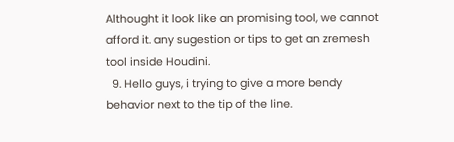Althought it look like an promising tool, we cannot afford it. any sugestion or tips to get an zremesh tool inside Houdini.
  9. Hello guys, i trying to give a more bendy behavior next to the tip of the line.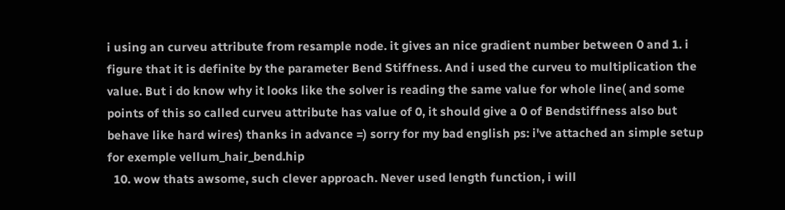i using an curveu attribute from resample node. it gives an nice gradient number between 0 and 1. i figure that it is definite by the parameter Bend Stiffness. And i used the curveu to multiplication the value. But i do know why it looks like the solver is reading the same value for whole line( and some points of this so called curveu attribute has value of 0, it should give a 0 of Bendstiffness also but behave like hard wires) thanks in advance =) sorry for my bad english ps: i've attached an simple setup for exemple vellum_hair_bend.hip
  10. wow thats awsome, such clever approach. Never used length function, i will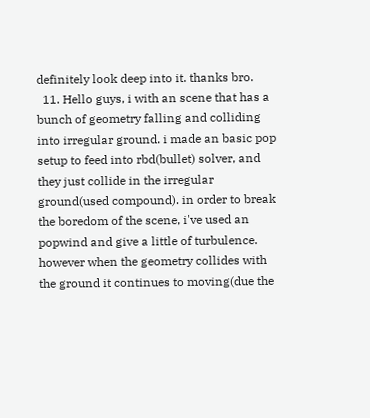definitely look deep into it. thanks bro.
  11. Hello guys, i with an scene that has a bunch of geometry falling and colliding into irregular ground. i made an basic pop setup to feed into rbd(bullet) solver, and they just collide in the irregular ground(used compound). in order to break the boredom of the scene, i've used an popwind and give a little of turbulence. however when the geometry collides with the ground it continues to moving(due the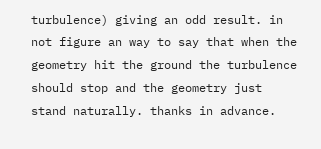turbulence) giving an odd result. in not figure an way to say that when the geometry hit the ground the turbulence should stop and the geometry just stand naturally. thanks in advance.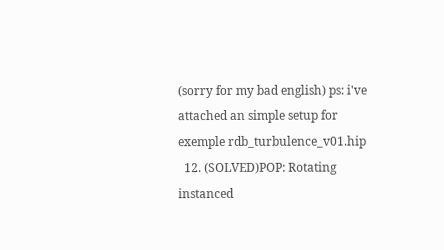(sorry for my bad english) ps: i've attached an simple setup for exemple rdb_turbulence_v01.hip
  12. (SOLVED)POP: Rotating instanced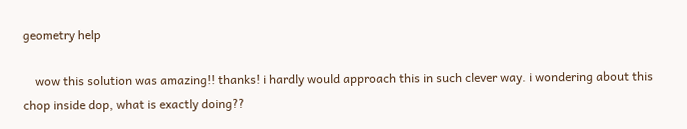geometry help

    wow this solution was amazing!! thanks! i hardly would approach this in such clever way. i wondering about this chop inside dop, what is exactly doing??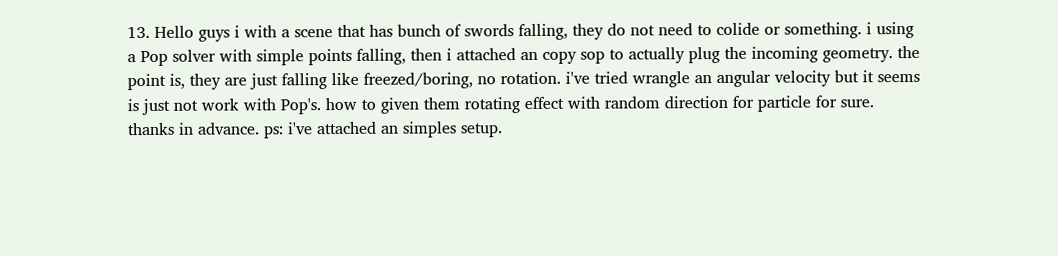13. Hello guys i with a scene that has bunch of swords falling, they do not need to colide or something. i using a Pop solver with simple points falling, then i attached an copy sop to actually plug the incoming geometry. the point is, they are just falling like freezed/boring, no rotation. i've tried wrangle an angular velocity but it seems is just not work with Pop's. how to given them rotating effect with random direction for particle for sure. thanks in advance. ps: i've attached an simples setup.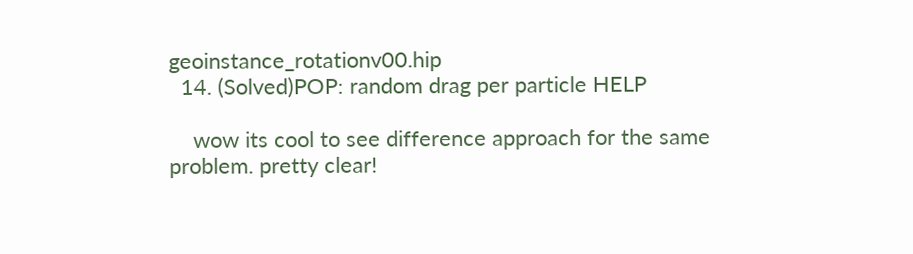geoinstance_rotationv00.hip
  14. (Solved)POP: random drag per particle HELP

    wow its cool to see difference approach for the same problem. pretty clear!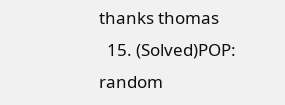thanks thomas
  15. (Solved)POP: random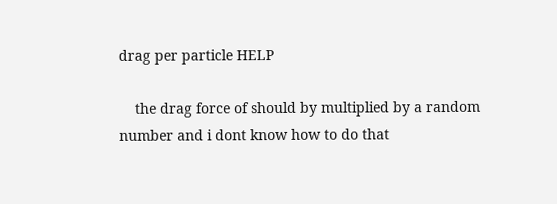drag per particle HELP

    the drag force of should by multiplied by a random number and i dont know how to do that